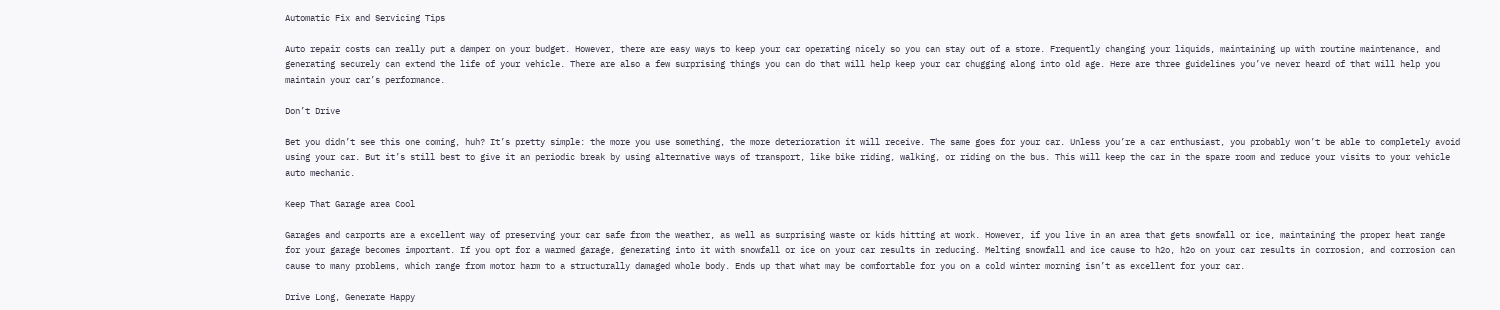Automatic Fix and Servicing Tips

Auto repair costs can really put a damper on your budget. However, there are easy ways to keep your car operating nicely so you can stay out of a store. Frequently changing your liquids, maintaining up with routine maintenance, and generating securely can extend the life of your vehicle. There are also a few surprising things you can do that will help keep your car chugging along into old age. Here are three guidelines you’ve never heard of that will help you maintain your car’s performance.

Don’t Drive

Bet you didn’t see this one coming, huh? It’s pretty simple: the more you use something, the more deterioration it will receive. The same goes for your car. Unless you’re a car enthusiast, you probably won’t be able to completely avoid using your car. But it’s still best to give it an periodic break by using alternative ways of transport, like bike riding, walking, or riding on the bus. This will keep the car in the spare room and reduce your visits to your vehicle auto mechanic.

Keep That Garage area Cool

Garages and carports are a excellent way of preserving your car safe from the weather, as well as surprising waste or kids hitting at work. However, if you live in an area that gets snowfall or ice, maintaining the proper heat range for your garage becomes important. If you opt for a warmed garage, generating into it with snowfall or ice on your car results in reducing. Melting snowfall and ice cause to h2o, h2o on your car results in corrosion, and corrosion can cause to many problems, which range from motor harm to a structurally damaged whole body. Ends up that what may be comfortable for you on a cold winter morning isn’t as excellent for your car.

Drive Long, Generate Happy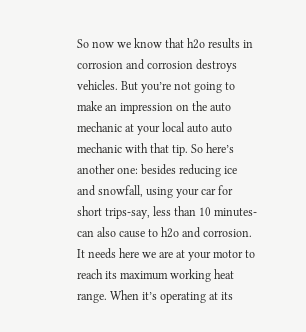So now we know that h2o results in corrosion and corrosion destroys vehicles. But you’re not going to make an impression on the auto mechanic at your local auto auto mechanic with that tip. So here’s another one: besides reducing ice and snowfall, using your car for short trips-say, less than 10 minutes-can also cause to h2o and corrosion. It needs here we are at your motor to reach its maximum working heat range. When it’s operating at its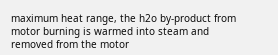maximum heat range, the h2o by-product from motor burning is warmed into steam and removed from the motor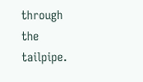through the tailpipe.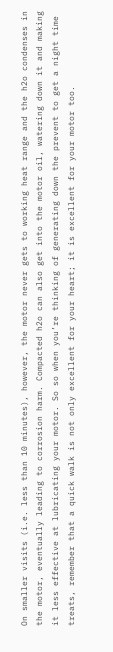On smaller visits (i.e. less than 10 minutes), however, the motor never gets to working heat range and the h2o condenses in the motor, eventually leading to corrosion harm. Compacted h2o can also get into the motor oil, watering down it and making it less effective at lubricating your motor. So so when you’re thinking of generating down the prevent to get a night time treats, remember that a quick walk is not only excellent for your heart; it is excellent for your motor too.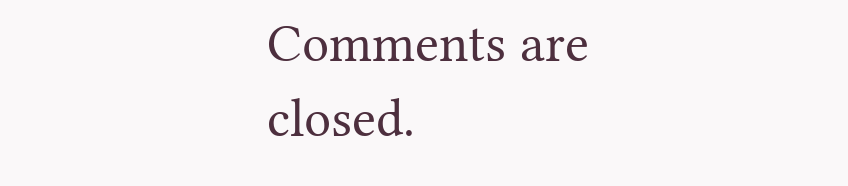Comments are closed.